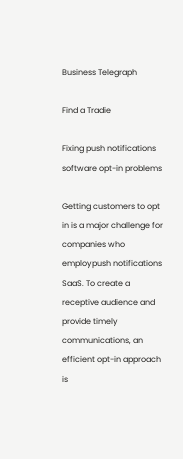Business Telegraph

Find a Tradie

Fixing push notifications software opt-in problems

Getting customers to opt in is a major challenge for companies who employpush notifications SaaS. To create a receptive audience and provide timely communications, an efficient opt-in approach is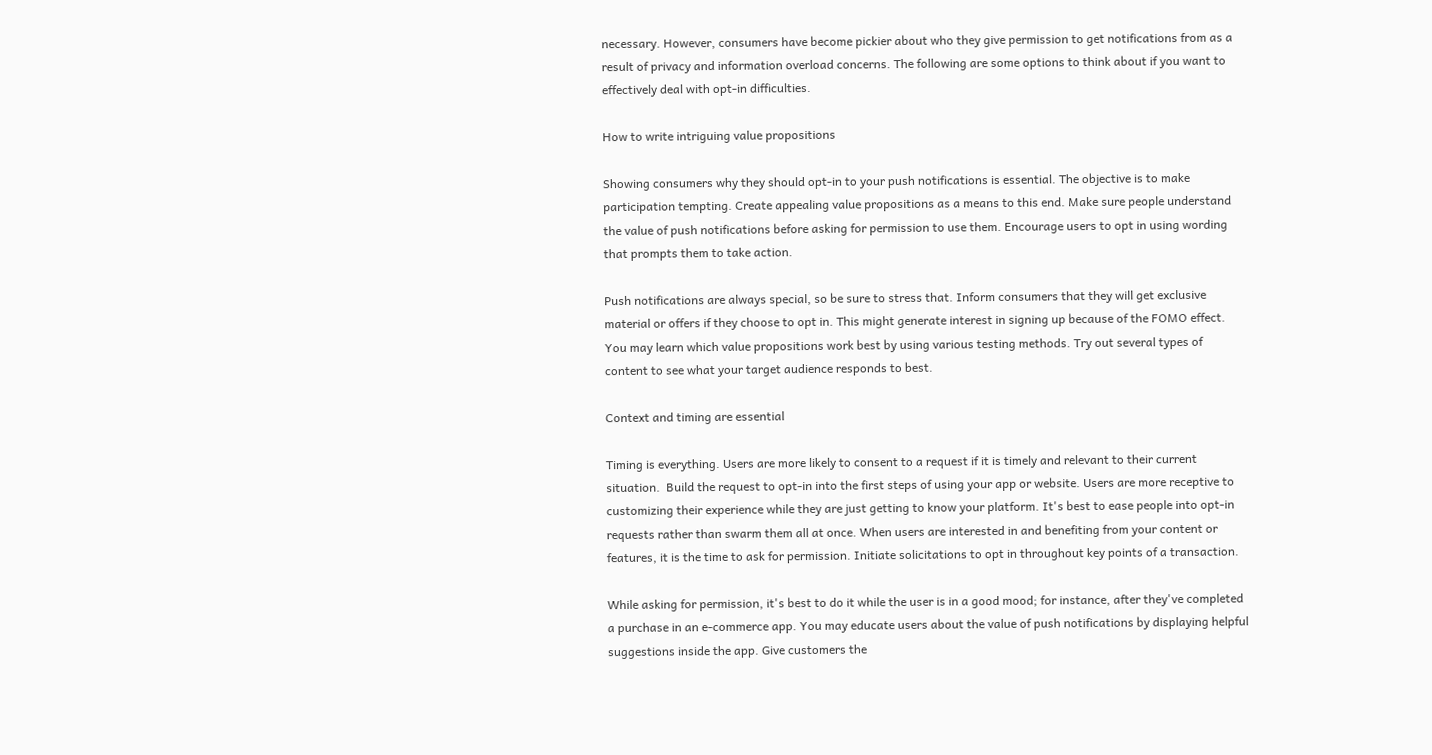necessary. However, consumers have become pickier about who they give permission to get notifications from as a result of privacy and information overload concerns. The following are some options to think about if you want to effectively deal with opt-in difficulties.

How to write intriguing value propositions

Showing consumers why they should opt-in to your push notifications is essential. The objective is to make participation tempting. Create appealing value propositions as a means to this end. Make sure people understand the value of push notifications before asking for permission to use them. Encourage users to opt in using wording that prompts them to take action.

Push notifications are always special, so be sure to stress that. Inform consumers that they will get exclusive material or offers if they choose to opt in. This might generate interest in signing up because of the FOMO effect. You may learn which value propositions work best by using various testing methods. Try out several types of content to see what your target audience responds to best.

Context and timing are essential

Timing is everything. Users are more likely to consent to a request if it is timely and relevant to their current situation.  Build the request to opt-in into the first steps of using your app or website. Users are more receptive to customizing their experience while they are just getting to know your platform. It's best to ease people into opt-in requests rather than swarm them all at once. When users are interested in and benefiting from your content or features, it is the time to ask for permission. Initiate solicitations to opt in throughout key points of a transaction.

While asking for permission, it's best to do it while the user is in a good mood; for instance, after they've completed a purchase in an e-commerce app. You may educate users about the value of push notifications by displaying helpful suggestions inside the app. Give customers the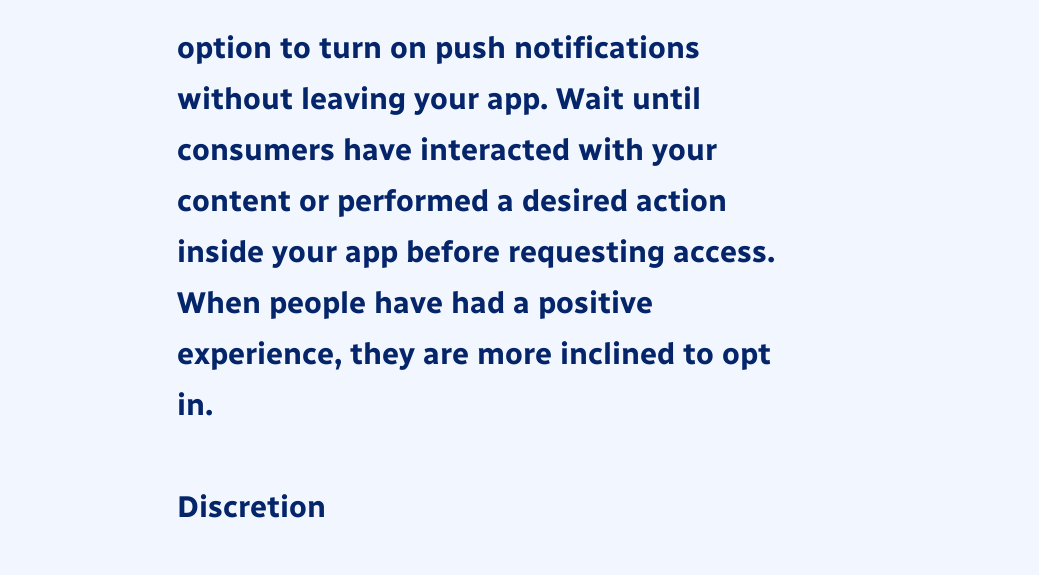option to turn on push notifications without leaving your app. Wait until consumers have interacted with your content or performed a desired action inside your app before requesting access. When people have had a positive experience, they are more inclined to opt in.

Discretion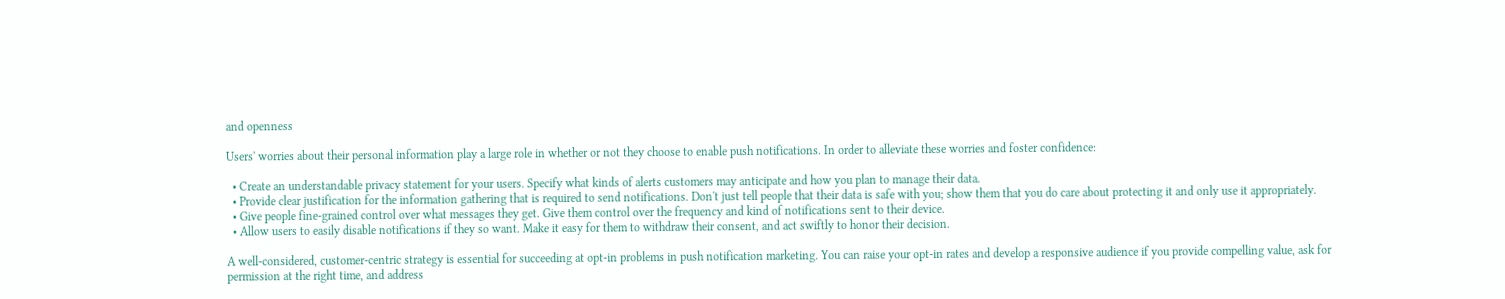and openness

Users' worries about their personal information play a large role in whether or not they choose to enable push notifications. In order to alleviate these worries and foster confidence:

  • Create an understandable privacy statement for your users. Specify what kinds of alerts customers may anticipate and how you plan to manage their data.
  • Provide clear justification for the information gathering that is required to send notifications. Don't just tell people that their data is safe with you; show them that you do care about protecting it and only use it appropriately.
  • Give people fine-grained control over what messages they get. Give them control over the frequency and kind of notifications sent to their device.
  • Allow users to easily disable notifications if they so want. Make it easy for them to withdraw their consent, and act swiftly to honor their decision.

A well-considered, customer-centric strategy is essential for succeeding at opt-in problems in push notification marketing. You can raise your opt-in rates and develop a responsive audience if you provide compelling value, ask for permission at the right time, and address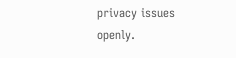privacy issues openly.